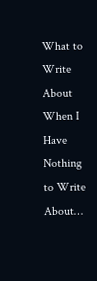What to Write About When I Have Nothing to Write About…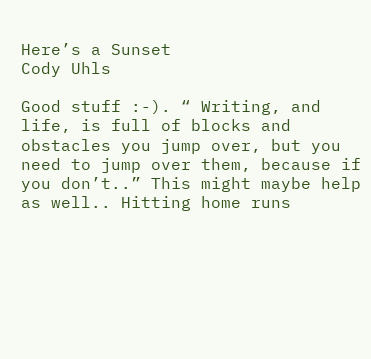Here’s a Sunset
Cody Uhls

Good stuff :-). “ Writing, and life, is full of blocks and obstacles you jump over, but you need to jump over them, because if you don’t..” This might maybe help as well.. Hitting home runs